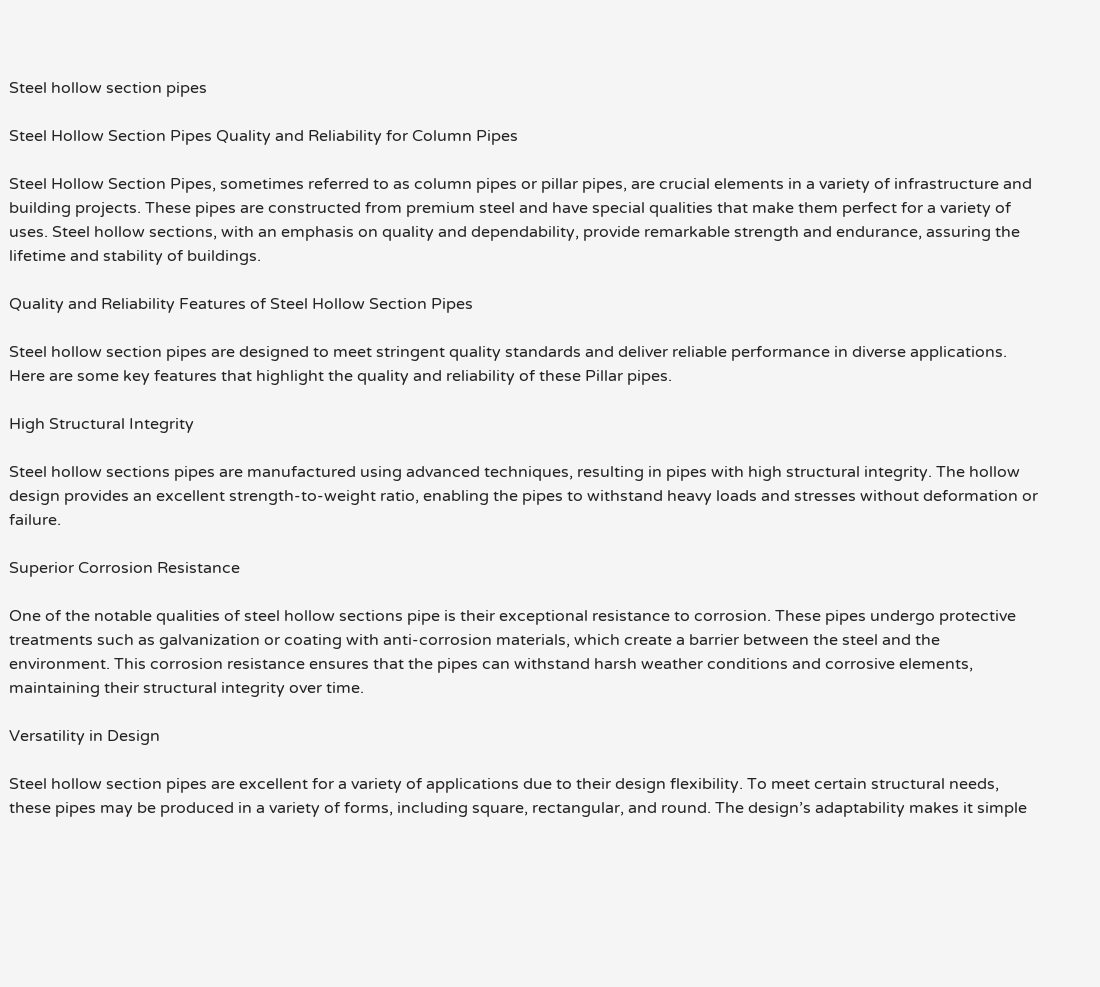Steel hollow section pipes

Steel Hollow Section Pipes Quality and Reliability for Column Pipes

Steel Hollow Section Pipes, sometimes referred to as column pipes or pillar pipes, are crucial elements in a variety of infrastructure and building projects. These pipes are constructed from premium steel and have special qualities that make them perfect for a variety of uses. Steel hollow sections, with an emphasis on quality and dependability, provide remarkable strength and endurance, assuring the lifetime and stability of buildings.

Quality and Reliability Features of Steel Hollow Section Pipes

Steel hollow section pipes are designed to meet stringent quality standards and deliver reliable performance in diverse applications. Here are some key features that highlight the quality and reliability of these Pillar pipes.

High Structural Integrity

Steel hollow sections pipes are manufactured using advanced techniques, resulting in pipes with high structural integrity. The hollow design provides an excellent strength-to-weight ratio, enabling the pipes to withstand heavy loads and stresses without deformation or failure.

Superior Corrosion Resistance

One of the notable qualities of steel hollow sections pipe is their exceptional resistance to corrosion. These pipes undergo protective treatments such as galvanization or coating with anti-corrosion materials, which create a barrier between the steel and the environment. This corrosion resistance ensures that the pipes can withstand harsh weather conditions and corrosive elements, maintaining their structural integrity over time.

Versatility in Design

Steel hollow section pipes are excellent for a variety of applications due to their design flexibility. To meet certain structural needs, these pipes may be produced in a variety of forms, including square, rectangular, and round. The design’s adaptability makes it simple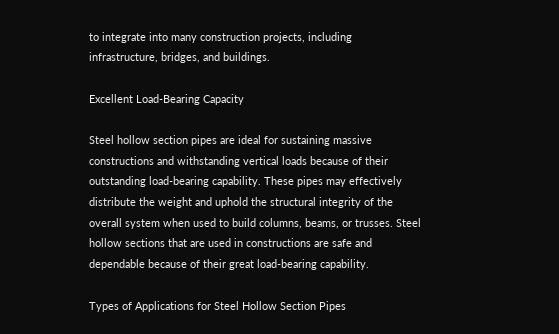to integrate into many construction projects, including infrastructure, bridges, and buildings.

Excellent Load-Bearing Capacity

Steel hollow section pipes are ideal for sustaining massive constructions and withstanding vertical loads because of their outstanding load-bearing capability. These pipes may effectively distribute the weight and uphold the structural integrity of the overall system when used to build columns, beams, or trusses. Steel hollow sections that are used in constructions are safe and dependable because of their great load-bearing capability.

Types of Applications for Steel Hollow Section Pipes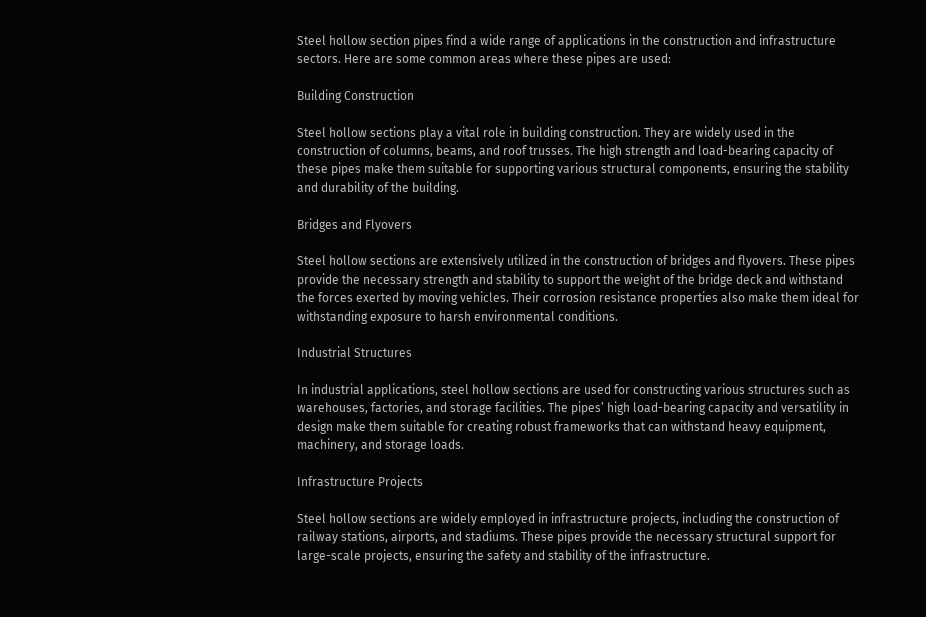Steel hollow section pipes find a wide range of applications in the construction and infrastructure sectors. Here are some common areas where these pipes are used:

Building Construction

Steel hollow sections play a vital role in building construction. They are widely used in the construction of columns, beams, and roof trusses. The high strength and load-bearing capacity of these pipes make them suitable for supporting various structural components, ensuring the stability and durability of the building.

Bridges and Flyovers

Steel hollow sections are extensively utilized in the construction of bridges and flyovers. These pipes provide the necessary strength and stability to support the weight of the bridge deck and withstand the forces exerted by moving vehicles. Their corrosion resistance properties also make them ideal for withstanding exposure to harsh environmental conditions.

Industrial Structures

In industrial applications, steel hollow sections are used for constructing various structures such as warehouses, factories, and storage facilities. The pipes’ high load-bearing capacity and versatility in design make them suitable for creating robust frameworks that can withstand heavy equipment, machinery, and storage loads.

Infrastructure Projects

Steel hollow sections are widely employed in infrastructure projects, including the construction of railway stations, airports, and stadiums. These pipes provide the necessary structural support for large-scale projects, ensuring the safety and stability of the infrastructure.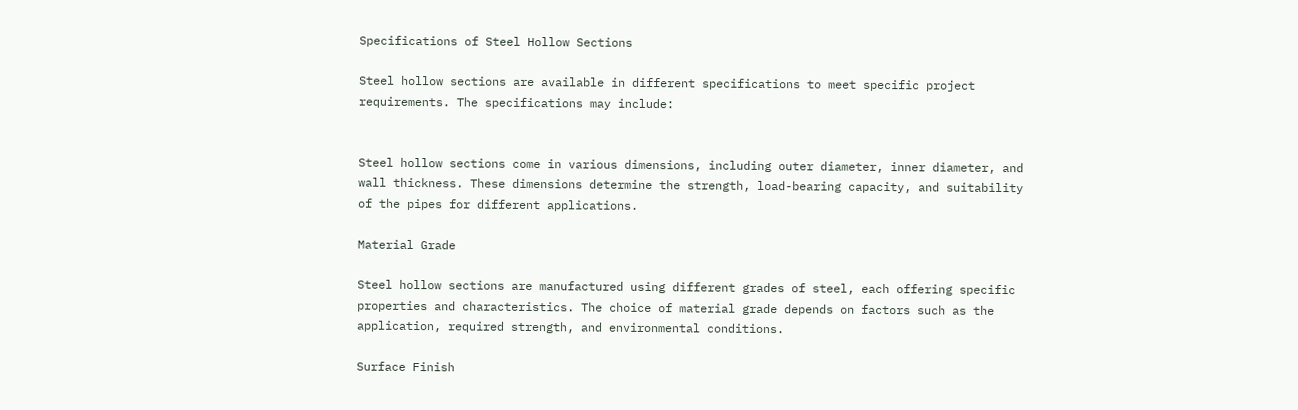Specifications of Steel Hollow Sections

Steel hollow sections are available in different specifications to meet specific project requirements. The specifications may include:


Steel hollow sections come in various dimensions, including outer diameter, inner diameter, and wall thickness. These dimensions determine the strength, load-bearing capacity, and suitability of the pipes for different applications.

Material Grade

Steel hollow sections are manufactured using different grades of steel, each offering specific properties and characteristics. The choice of material grade depends on factors such as the application, required strength, and environmental conditions.

Surface Finish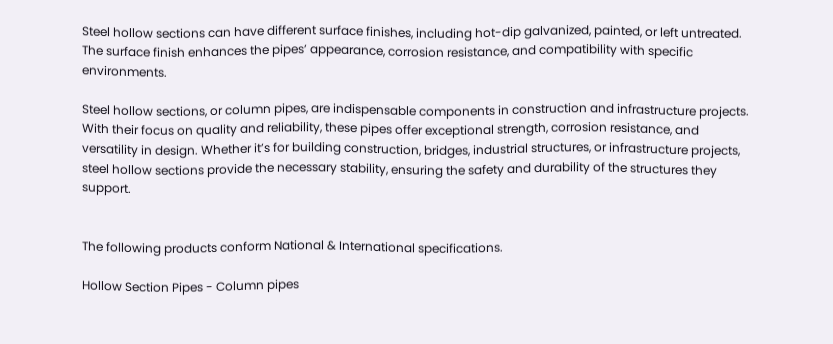Steel hollow sections can have different surface finishes, including hot-dip galvanized, painted, or left untreated. The surface finish enhances the pipes’ appearance, corrosion resistance, and compatibility with specific environments.

Steel hollow sections, or column pipes, are indispensable components in construction and infrastructure projects. With their focus on quality and reliability, these pipes offer exceptional strength, corrosion resistance, and versatility in design. Whether it’s for building construction, bridges, industrial structures, or infrastructure projects, steel hollow sections provide the necessary stability, ensuring the safety and durability of the structures they support.


The following products conform National & International specifications.

Hollow Section Pipes - Column pipes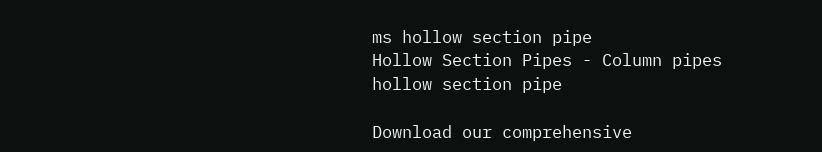ms hollow section pipe
Hollow Section Pipes - Column pipes
hollow section pipe

Download our comprehensive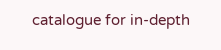catalogue for in-depth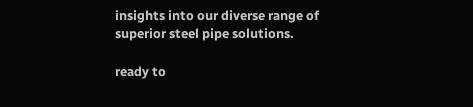insights into our diverse range of superior steel pipe solutions.

ready to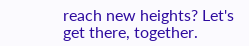reach new heights? Let's get there, together.